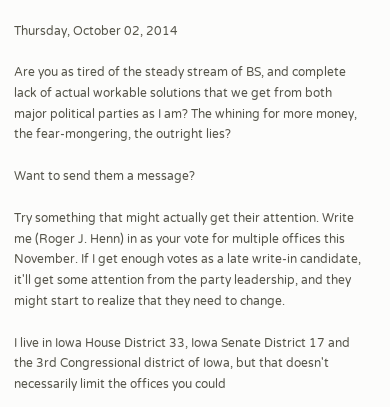Thursday, October 02, 2014

Are you as tired of the steady stream of BS, and complete lack of actual workable solutions that we get from both major political parties as I am? The whining for more money, the fear-mongering, the outright lies?

Want to send them a message?

Try something that might actually get their attention. Write me (Roger J. Henn) in as your vote for multiple offices this November. If I get enough votes as a late write-in candidate, it'll get some attention from the party leadership, and they might start to realize that they need to change.

I live in Iowa House District 33, Iowa Senate District 17 and the 3rd Congressional district of Iowa, but that doesn't necessarily limit the offices you could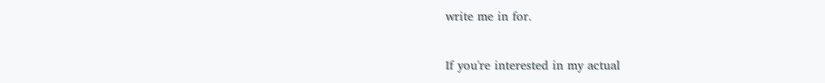write me in for.

If you're interested in my actual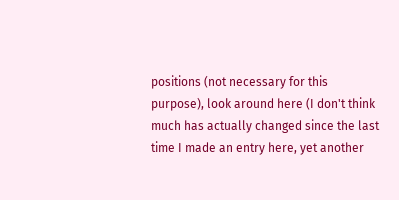positions (not necessary for this purpose), look around here (I don't think much has actually changed since the last time I made an entry here, yet another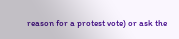reason for a protest vote) or ask the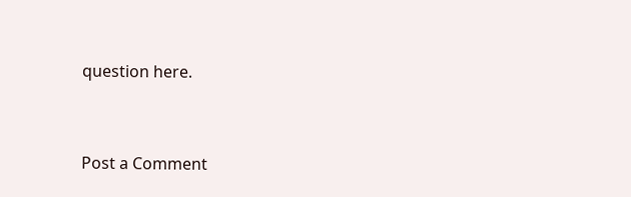question here.


Post a Comment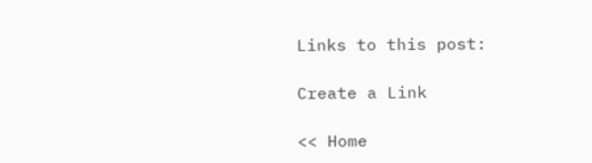Links to this post:

Create a Link

<< Home